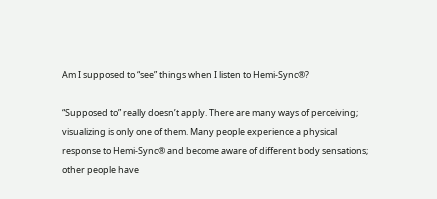Am I supposed to “see” things when I listen to Hemi-Sync®?

“Supposed to” really doesn’t apply. There are many ways of perceiving; visualizing is only one of them. Many people experience a physical response to Hemi-Sync® and become aware of different body sensations; other people have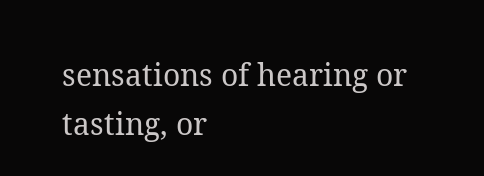sensations of hearing or tasting, or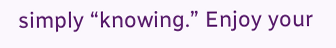simply “knowing.” Enjoy your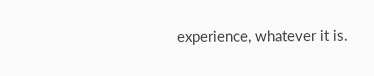experience, whatever it is.